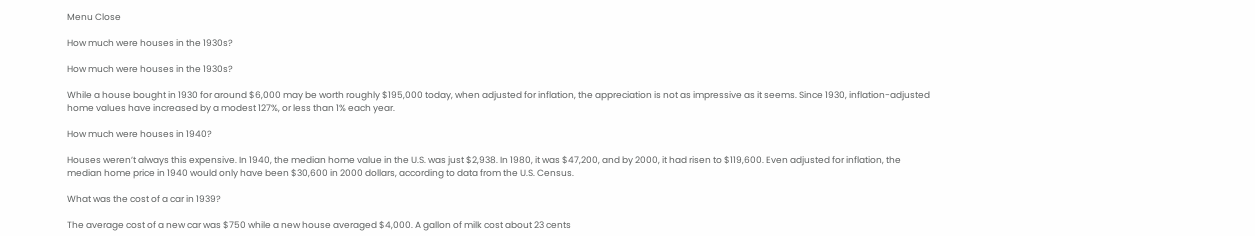Menu Close

How much were houses in the 1930s?

How much were houses in the 1930s?

While a house bought in 1930 for around $6,000 may be worth roughly $195,000 today, when adjusted for inflation, the appreciation is not as impressive as it seems. Since 1930, inflation-adjusted home values have increased by a modest 127%, or less than 1% each year.

How much were houses in 1940?

Houses weren’t always this expensive. In 1940, the median home value in the U.S. was just $2,938. In 1980, it was $47,200, and by 2000, it had risen to $119,600. Even adjusted for inflation, the median home price in 1940 would only have been $30,600 in 2000 dollars, according to data from the U.S. Census.

What was the cost of a car in 1939?

The average cost of a new car was $750 while a new house averaged $4,000. A gallon of milk cost about 23 cents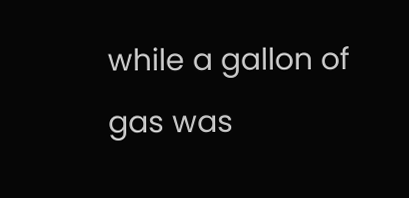while a gallon of gas was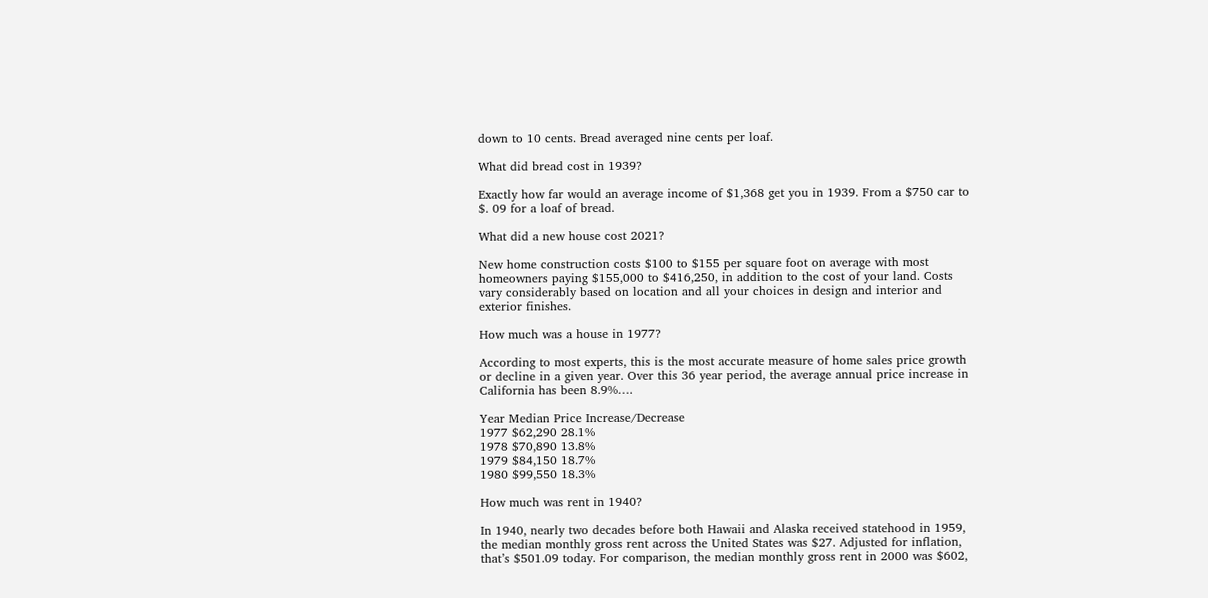down to 10 cents. Bread averaged nine cents per loaf.

What did bread cost in 1939?

Exactly how far would an average income of $1,368 get you in 1939. From a $750 car to $. 09 for a loaf of bread.

What did a new house cost 2021?

New home construction costs $100 to $155 per square foot on average with most homeowners paying $155,000 to $416,250, in addition to the cost of your land. Costs vary considerably based on location and all your choices in design and interior and exterior finishes.

How much was a house in 1977?

According to most experts, this is the most accurate measure of home sales price growth or decline in a given year. Over this 36 year period, the average annual price increase in California has been 8.9%….

Year Median Price Increase/Decrease
1977 $62,290 28.1%
1978 $70,890 13.8%
1979 $84,150 18.7%
1980 $99,550 18.3%

How much was rent in 1940?

In 1940, nearly two decades before both Hawaii and Alaska received statehood in 1959, the median monthly gross rent across the United States was $27. Adjusted for inflation, that’s $501.09 today. For comparison, the median monthly gross rent in 2000 was $602,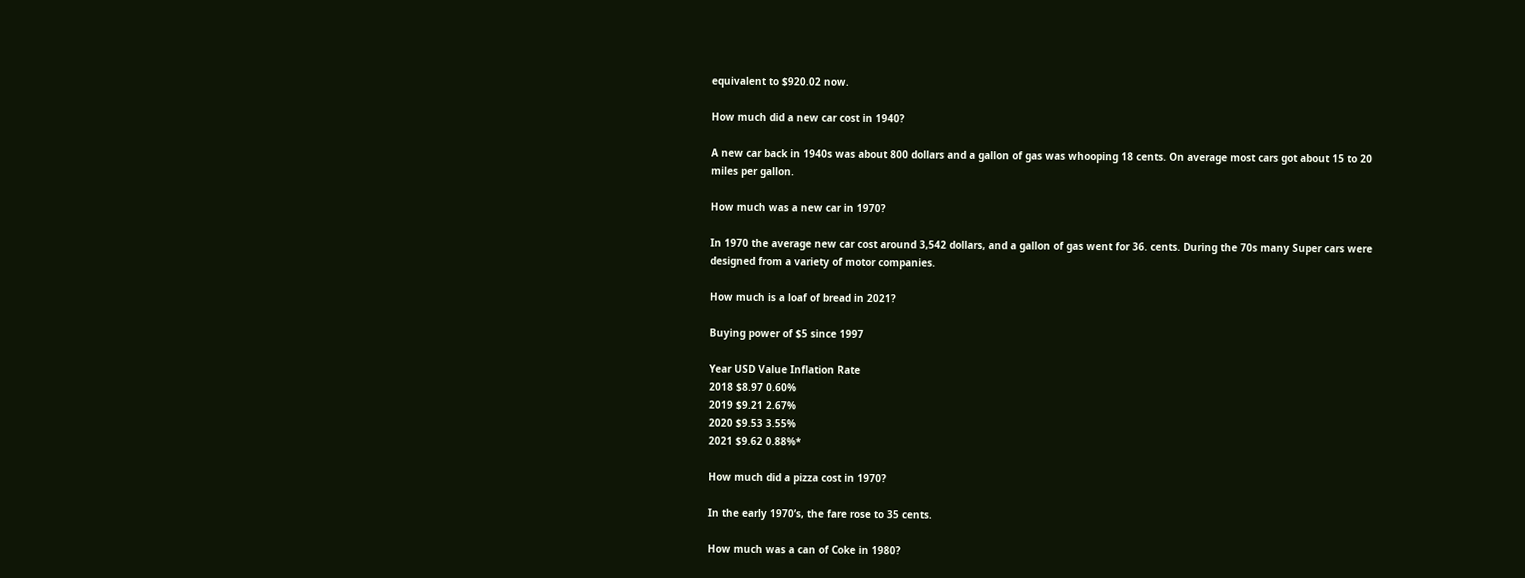equivalent to $920.02 now.

How much did a new car cost in 1940?

A new car back in 1940s was about 800 dollars and a gallon of gas was whooping 18 cents. On average most cars got about 15 to 20 miles per gallon.

How much was a new car in 1970?

In 1970 the average new car cost around 3,542 dollars, and a gallon of gas went for 36. cents. During the 70s many Super cars were designed from a variety of motor companies.

How much is a loaf of bread in 2021?

Buying power of $5 since 1997

Year USD Value Inflation Rate
2018 $8.97 0.60%
2019 $9.21 2.67%
2020 $9.53 3.55%
2021 $9.62 0.88%*

How much did a pizza cost in 1970?

In the early 1970’s, the fare rose to 35 cents.

How much was a can of Coke in 1980?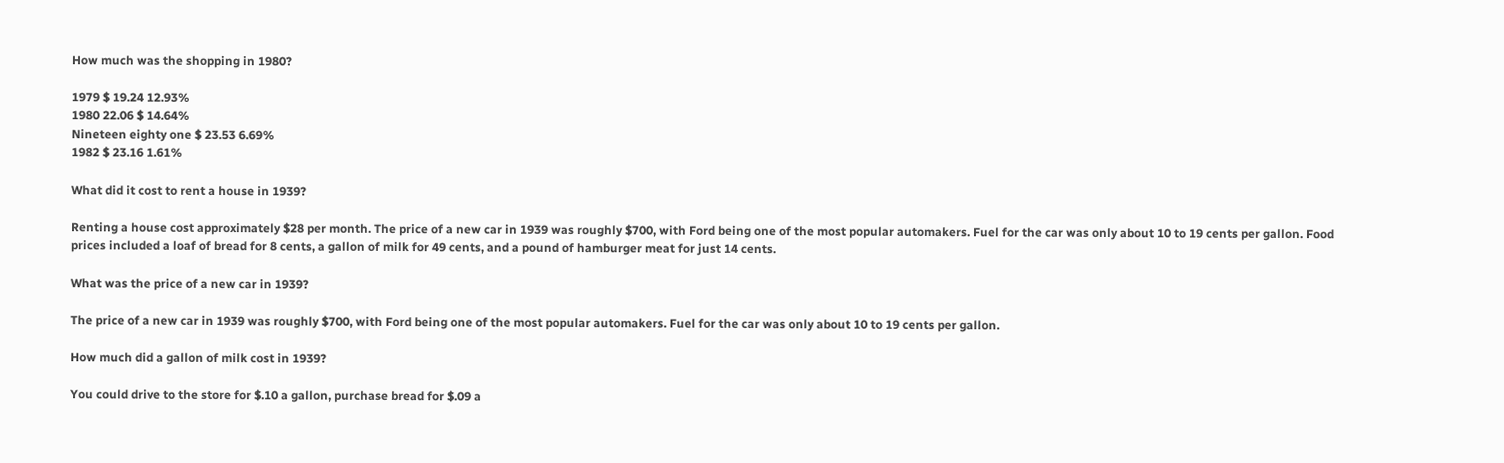How much was the shopping in 1980?

1979 $ 19.24 12.93%
1980 22.06 $ 14.64%
Nineteen eighty one $ 23.53 6.69%
1982 $ 23.16 1.61%

What did it cost to rent a house in 1939?

Renting a house cost approximately $28 per month. The price of a new car in 1939 was roughly $700, with Ford being one of the most popular automakers. Fuel for the car was only about 10 to 19 cents per gallon. Food prices included a loaf of bread for 8 cents, a gallon of milk for 49 cents, and a pound of hamburger meat for just 14 cents.

What was the price of a new car in 1939?

The price of a new car in 1939 was roughly $700, with Ford being one of the most popular automakers. Fuel for the car was only about 10 to 19 cents per gallon.

How much did a gallon of milk cost in 1939?

You could drive to the store for $.10 a gallon, purchase bread for $.09 a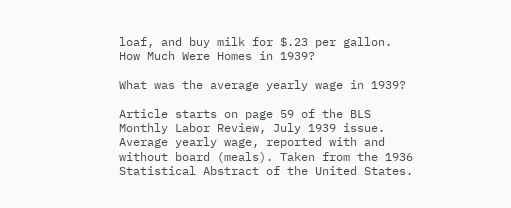loaf, and buy milk for $.23 per gallon. How Much Were Homes in 1939?

What was the average yearly wage in 1939?

Article starts on page 59 of the BLS Monthly Labor Review, July 1939 issue. Average yearly wage, reported with and without board (meals). Taken from the 1936 Statistical Abstract of the United States.